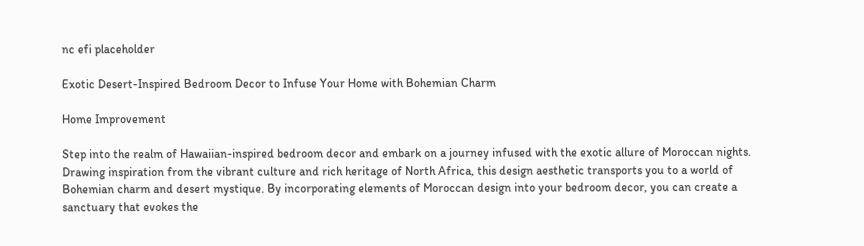nc efi placeholder

Exotic Desert-Inspired Bedroom Decor to Infuse Your Home with Bohemian Charm

Home Improvement

Step into the realm of Hawaiian-inspired bedroom decor and embark on a journey infused with the exotic allure of Moroccan nights. Drawing inspiration from the vibrant culture and rich heritage of North Africa, this design aesthetic transports you to a world of Bohemian charm and desert mystique. By incorporating elements of Moroccan design into your bedroom decor, you can create a sanctuary that evokes the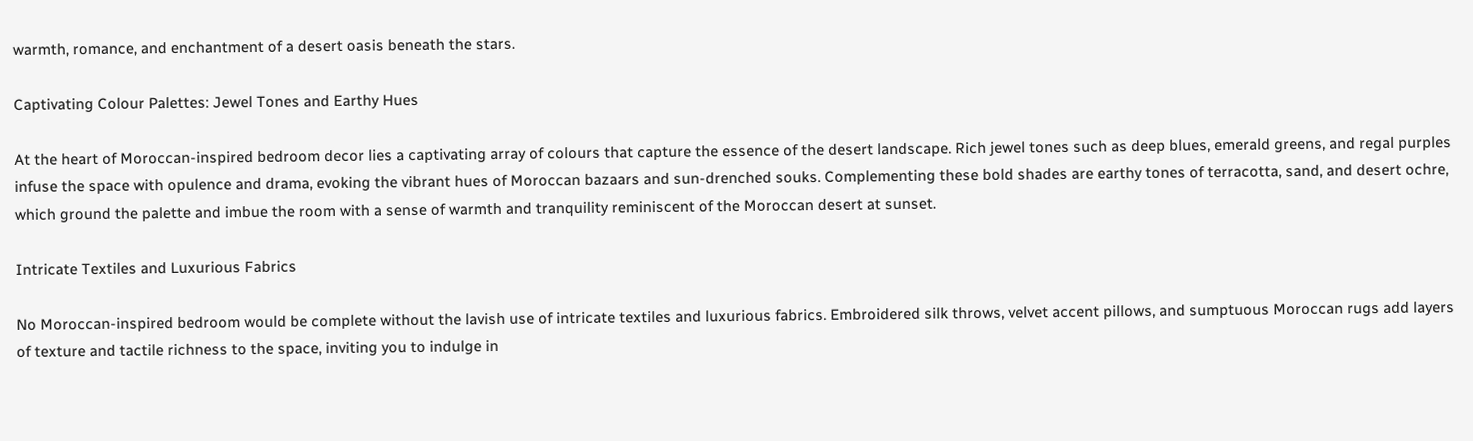warmth, romance, and enchantment of a desert oasis beneath the stars.

Captivating Colour Palettes: Jewel Tones and Earthy Hues

At the heart of Moroccan-inspired bedroom decor lies a captivating array of colours that capture the essence of the desert landscape. Rich jewel tones such as deep blues, emerald greens, and regal purples infuse the space with opulence and drama, evoking the vibrant hues of Moroccan bazaars and sun-drenched souks. Complementing these bold shades are earthy tones of terracotta, sand, and desert ochre, which ground the palette and imbue the room with a sense of warmth and tranquility reminiscent of the Moroccan desert at sunset.

Intricate Textiles and Luxurious Fabrics

No Moroccan-inspired bedroom would be complete without the lavish use of intricate textiles and luxurious fabrics. Embroidered silk throws, velvet accent pillows, and sumptuous Moroccan rugs add layers of texture and tactile richness to the space, inviting you to indulge in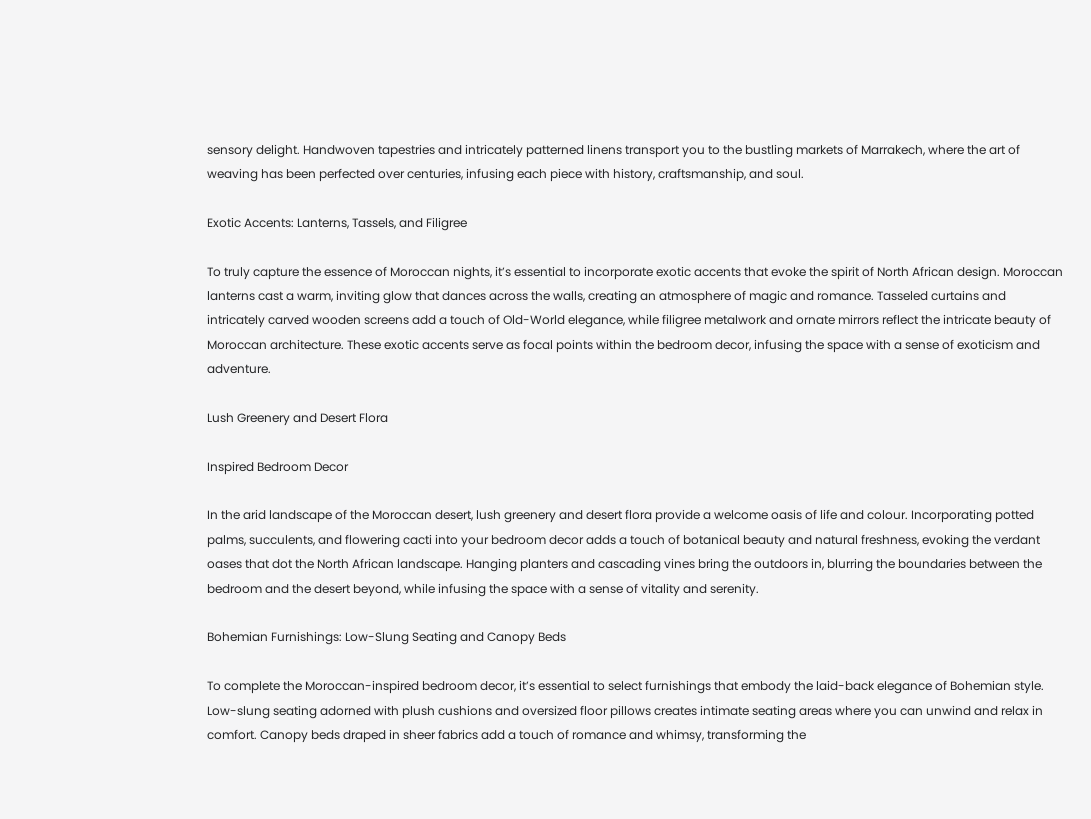sensory delight. Handwoven tapestries and intricately patterned linens transport you to the bustling markets of Marrakech, where the art of weaving has been perfected over centuries, infusing each piece with history, craftsmanship, and soul.

Exotic Accents: Lanterns, Tassels, and Filigree

To truly capture the essence of Moroccan nights, it’s essential to incorporate exotic accents that evoke the spirit of North African design. Moroccan lanterns cast a warm, inviting glow that dances across the walls, creating an atmosphere of magic and romance. Tasseled curtains and intricately carved wooden screens add a touch of Old-World elegance, while filigree metalwork and ornate mirrors reflect the intricate beauty of Moroccan architecture. These exotic accents serve as focal points within the bedroom decor, infusing the space with a sense of exoticism and adventure.

Lush Greenery and Desert Flora

Inspired Bedroom Decor

In the arid landscape of the Moroccan desert, lush greenery and desert flora provide a welcome oasis of life and colour. Incorporating potted palms, succulents, and flowering cacti into your bedroom decor adds a touch of botanical beauty and natural freshness, evoking the verdant oases that dot the North African landscape. Hanging planters and cascading vines bring the outdoors in, blurring the boundaries between the bedroom and the desert beyond, while infusing the space with a sense of vitality and serenity.

Bohemian Furnishings: Low-Slung Seating and Canopy Beds

To complete the Moroccan-inspired bedroom decor, it’s essential to select furnishings that embody the laid-back elegance of Bohemian style. Low-slung seating adorned with plush cushions and oversized floor pillows creates intimate seating areas where you can unwind and relax in comfort. Canopy beds draped in sheer fabrics add a touch of romance and whimsy, transforming the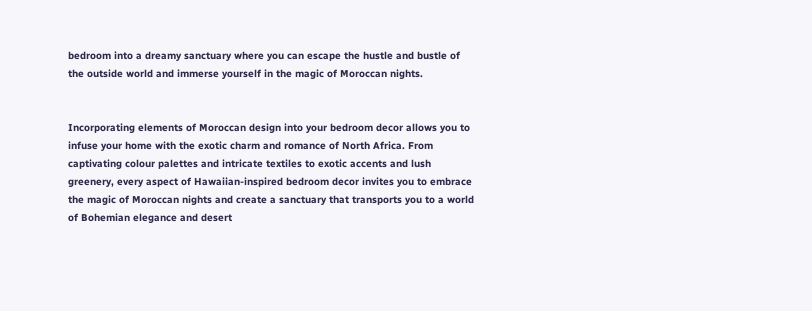bedroom into a dreamy sanctuary where you can escape the hustle and bustle of the outside world and immerse yourself in the magic of Moroccan nights.


Incorporating elements of Moroccan design into your bedroom decor allows you to infuse your home with the exotic charm and romance of North Africa. From captivating colour palettes and intricate textiles to exotic accents and lush greenery, every aspect of Hawaiian-inspired bedroom decor invites you to embrace the magic of Moroccan nights and create a sanctuary that transports you to a world of Bohemian elegance and desert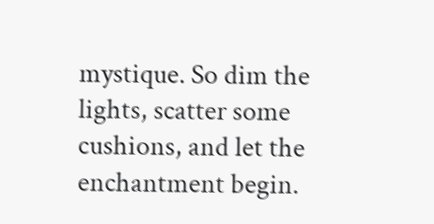mystique. So dim the lights, scatter some cushions, and let the enchantment begin.